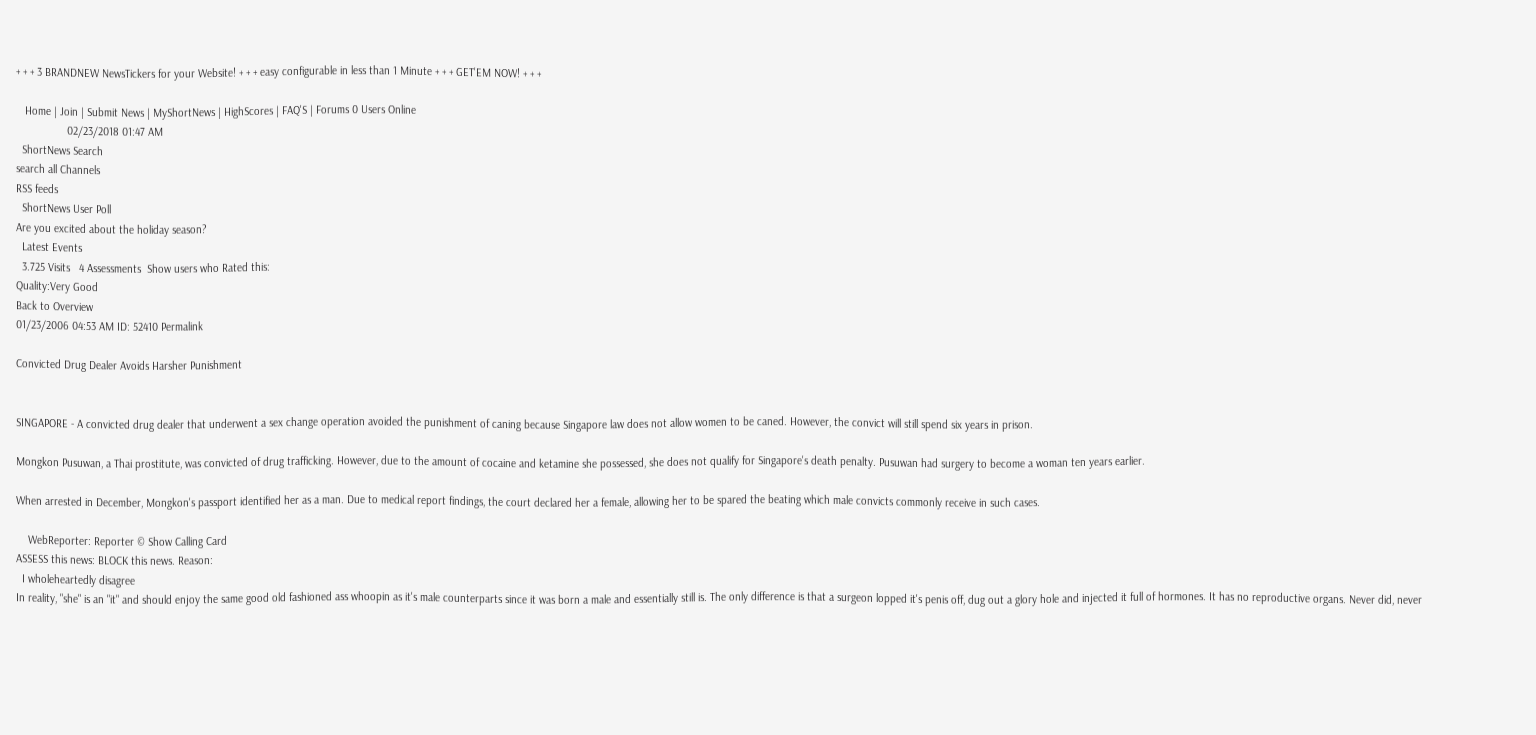+ + + 3 BRANDNEW NewsTickers for your Website! + + + easy configurable in less than 1 Minute + + + GET'EM NOW! + + +

   Home | Join | Submit News | MyShortNews | HighScores | FAQ'S | Forums 0 Users Online
                 02/23/2018 01:47 AM
  ShortNews Search
search all Channels
RSS feeds
  ShortNews User Poll
Are you excited about the holiday season?
  Latest Events
  3.725 Visits   4 Assessments  Show users who Rated this:
Quality:Very Good
Back to Overview
01/23/2006 04:53 AM ID: 52410 Permalink

Convicted Drug Dealer Avoids Harsher Punishment


SINGAPORE - A convicted drug dealer that underwent a sex change operation avoided the punishment of caning because Singapore law does not allow women to be caned. However, the convict will still spend six years in prison.

Mongkon Pusuwan, a Thai prostitute, was convicted of drug trafficking. However, due to the amount of cocaine and ketamine she possessed, she does not qualify for Singapore's death penalty. Pusuwan had surgery to become a woman ten years earlier.

When arrested in December, Mongkon's passport identified her as a man. Due to medical report findings, the court declared her a female, allowing her to be spared the beating which male convicts commonly receive in such cases.

    WebReporter: Reporter © Show Calling Card
ASSESS this news: BLOCK this news. Reason:
  I wholeheartedly disagree
In reality, "she" is an "it" and should enjoy the same good old fashioned ass whoopin as it's male counterparts since it was born a male and essentially still is. The only difference is that a surgeon lopped it's penis off, dug out a glory hole and injected it full of hormones. It has no reproductive organs. Never did, never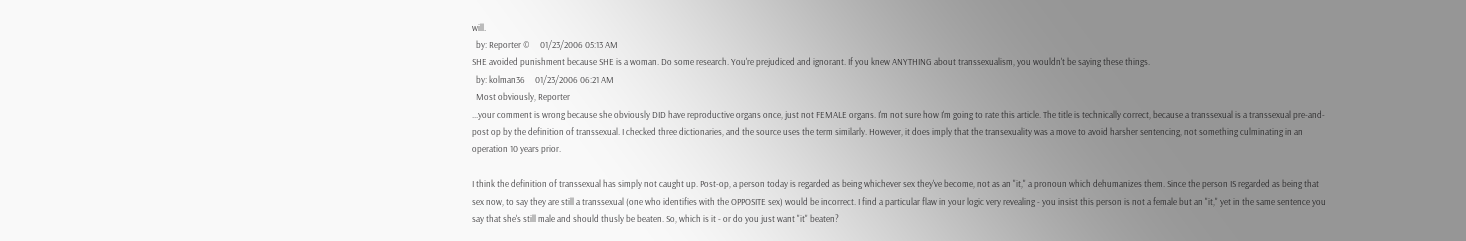will.
  by: Reporter ©     01/23/2006 05:13 AM
SHE avoided punishment because SHE is a woman. Do some research. You're prejudiced and ignorant. If you knew ANYTHING about transsexualism, you wouldn't be saying these things.
  by: kolman36     01/23/2006 06:21 AM
  Most obviously, Reporter
...your comment is wrong because she obviously DID have reproductive organs once, just not FEMALE organs. I'm not sure how I'm going to rate this article. The title is technically correct, because a transsexual is a transsexual pre-and-post op by the definition of transsexual. I checked three dictionaries, and the source uses the term similarly. However, it does imply that the transexuality was a move to avoid harsher sentencing, not something culminating in an operation 10 years prior.

I think the definition of transsexual has simply not caught up. Post-op, a person today is regarded as being whichever sex they've become, not as an "it," a pronoun which dehumanizes them. Since the person IS regarded as being that sex now, to say they are still a transsexual (one who identifies with the OPPOSITE sex) would be incorrect. I find a particular flaw in your logic very revealing - you insist this person is not a female but an "it," yet in the same sentence you say that she's still male and should thusly be beaten. So, which is it - or do you just want "it" beaten?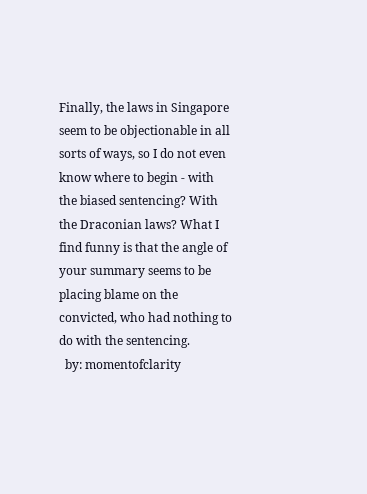Finally, the laws in Singapore seem to be objectionable in all sorts of ways, so I do not even know where to begin - with the biased sentencing? With the Draconian laws? What I find funny is that the angle of your summary seems to be placing blame on the convicted, who had nothing to do with the sentencing.
  by: momentofclarity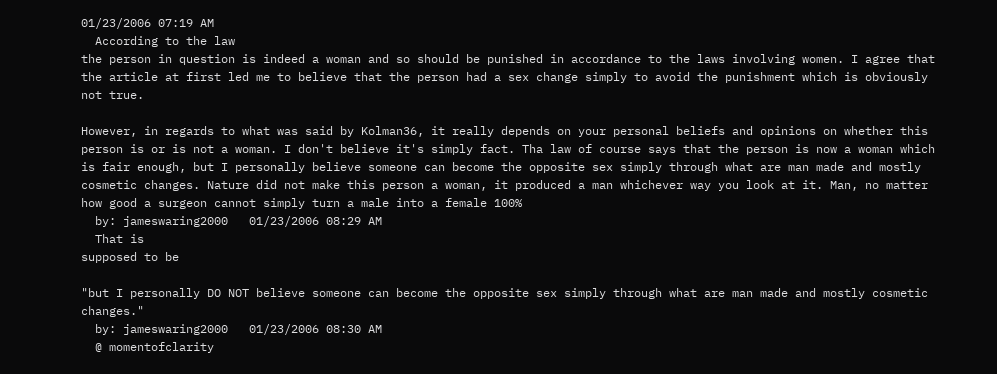01/23/2006 07:19 AM
  According to the law
the person in question is indeed a woman and so should be punished in accordance to the laws involving women. I agree that the article at first led me to believe that the person had a sex change simply to avoid the punishment which is obviously not true.

However, in regards to what was said by Kolman36, it really depends on your personal beliefs and opinions on whether this person is or is not a woman. I don't believe it's simply fact. Tha law of course says that the person is now a woman which is fair enough, but I personally believe someone can become the opposite sex simply through what are man made and mostly cosmetic changes. Nature did not make this person a woman, it produced a man whichever way you look at it. Man, no matter how good a surgeon cannot simply turn a male into a female 100%
  by: jameswaring2000   01/23/2006 08:29 AM
  That is
supposed to be

"but I personally DO NOT believe someone can become the opposite sex simply through what are man made and mostly cosmetic changes."
  by: jameswaring2000   01/23/2006 08:30 AM
  @ momentofclarity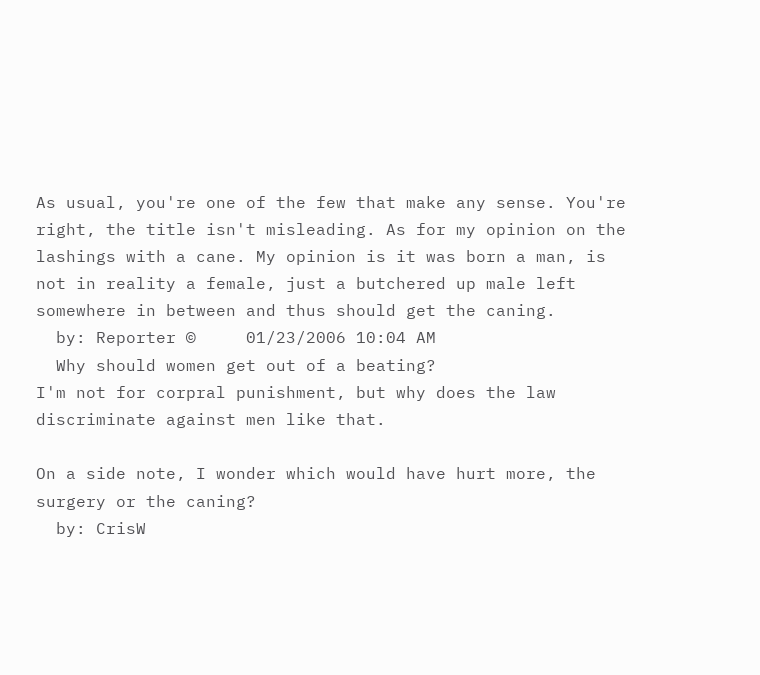As usual, you're one of the few that make any sense. You're right, the title isn't misleading. As for my opinion on the lashings with a cane. My opinion is it was born a man, is not in reality a female, just a butchered up male left somewhere in between and thus should get the caning.
  by: Reporter ©     01/23/2006 10:04 AM
  Why should women get out of a beating?
I'm not for corpral punishment, but why does the law discriminate against men like that.

On a side note, I wonder which would have hurt more, the surgery or the caning?
  by: CrisW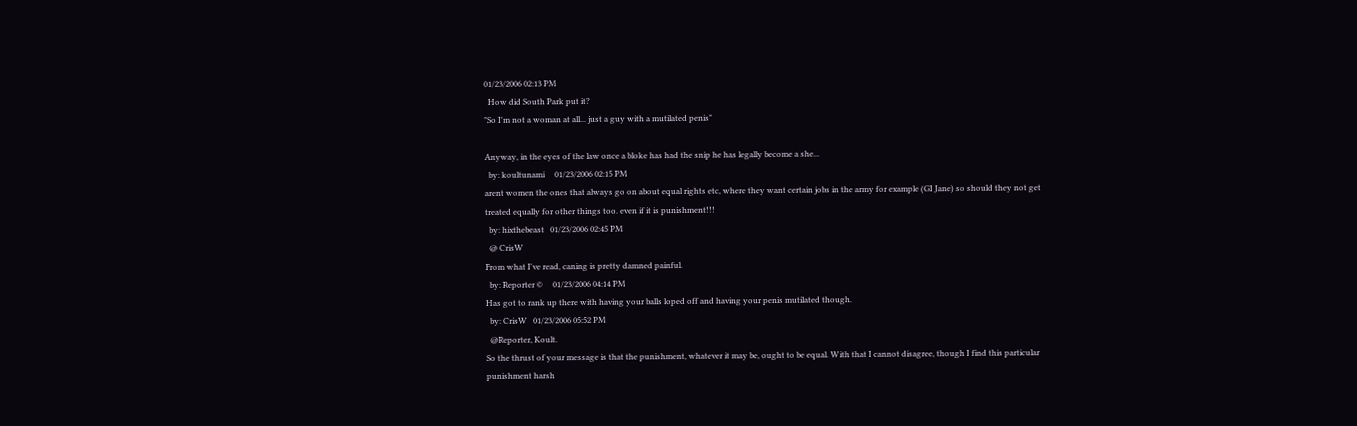01/23/2006 02:13 PM
  How did South Park put it?
"So I'm not a woman at all... just a guy with a mutilated penis"

Anyway, in the eyes of the law once a bloke has had the snip he has legally become a she...
  by: koultunami     01/23/2006 02:15 PM
arent women the ones that always go on about equal rights etc, where they want certain jobs in the army for example (GI Jane) so should they not get treated equally for other things too. even if it is punishment!!!
  by: hixthebeast   01/23/2006 02:45 PM
  @ CrisW
From what I've read, caning is pretty damned painful.
  by: Reporter ©     01/23/2006 04:14 PM
Has got to rank up there with having your balls loped off and having your penis mutilated though.
  by: CrisW   01/23/2006 05:52 PM
  @Reporter, Koult.
So the thrust of your message is that the punishment, whatever it may be, ought to be equal. With that I cannot disagree, though I find this particular punishment harsh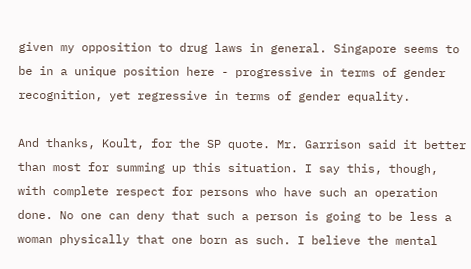given my opposition to drug laws in general. Singapore seems to be in a unique position here - progressive in terms of gender recognition, yet regressive in terms of gender equality.

And thanks, Koult, for the SP quote. Mr. Garrison said it better than most for summing up this situation. I say this, though, with complete respect for persons who have such an operation done. No one can deny that such a person is going to be less a woman physically that one born as such. I believe the mental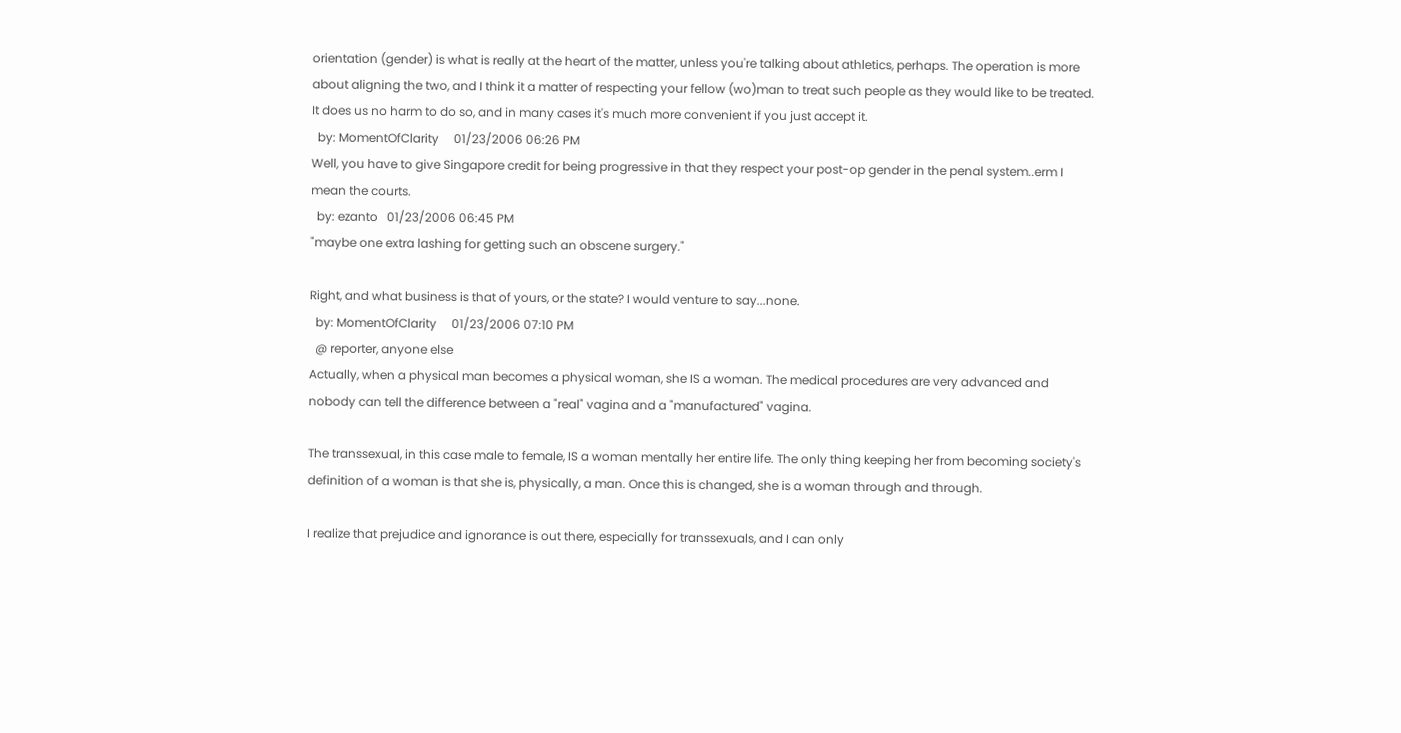orientation (gender) is what is really at the heart of the matter, unless you're talking about athletics, perhaps. The operation is more about aligning the two, and I think it a matter of respecting your fellow (wo)man to treat such people as they would like to be treated. It does us no harm to do so, and in many cases it's much more convenient if you just accept it.
  by: MomentOfClarity     01/23/2006 06:26 PM
Well, you have to give Singapore credit for being progressive in that they respect your post-op gender in the penal system..erm I mean the courts.
  by: ezanto   01/23/2006 06:45 PM
"maybe one extra lashing for getting such an obscene surgery."

Right, and what business is that of yours, or the state? I would venture to say...none.
  by: MomentOfClarity     01/23/2006 07:10 PM
  @ reporter, anyone else
Actually, when a physical man becomes a physical woman, she IS a woman. The medical procedures are very advanced and nobody can tell the difference between a "real" vagina and a "manufactured" vagina.

The transsexual, in this case male to female, IS a woman mentally her entire life. The only thing keeping her from becoming society's definition of a woman is that she is, physically, a man. Once this is changed, she is a woman through and through.

I realize that prejudice and ignorance is out there, especially for transsexuals, and I can only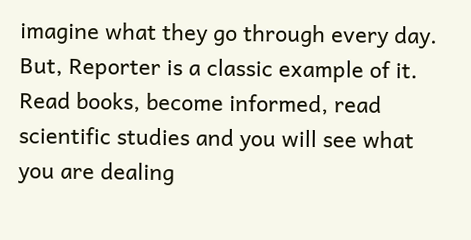imagine what they go through every day. But, Reporter is a classic example of it. Read books, become informed, read scientific studies and you will see what you are dealing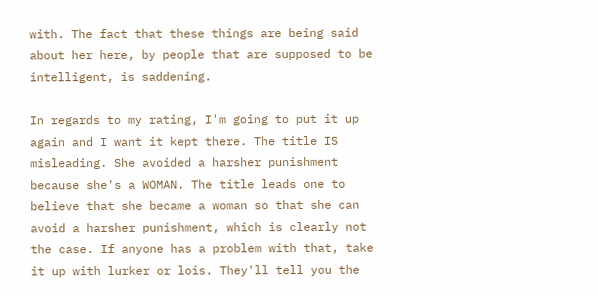with. The fact that these things are being said about her here, by people that are supposed to be intelligent, is saddening.

In regards to my rating, I'm going to put it up again and I want it kept there. The title IS misleading. She avoided a harsher punishment because she's a WOMAN. The title leads one to believe that she became a woman so that she can avoid a harsher punishment, which is clearly not the case. If anyone has a problem with that, take it up with lurker or lois. They'll tell you the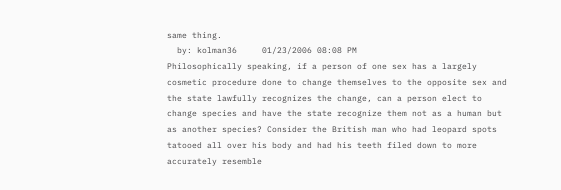same thing.
  by: kolman36     01/23/2006 08:08 PM
Philosophically speaking, if a person of one sex has a largely cosmetic procedure done to change themselves to the opposite sex and the state lawfully recognizes the change, can a person elect to change species and have the state recognize them not as a human but as another species? Consider the British man who had leopard spots tatooed all over his body and had his teeth filed down to more accurately resemble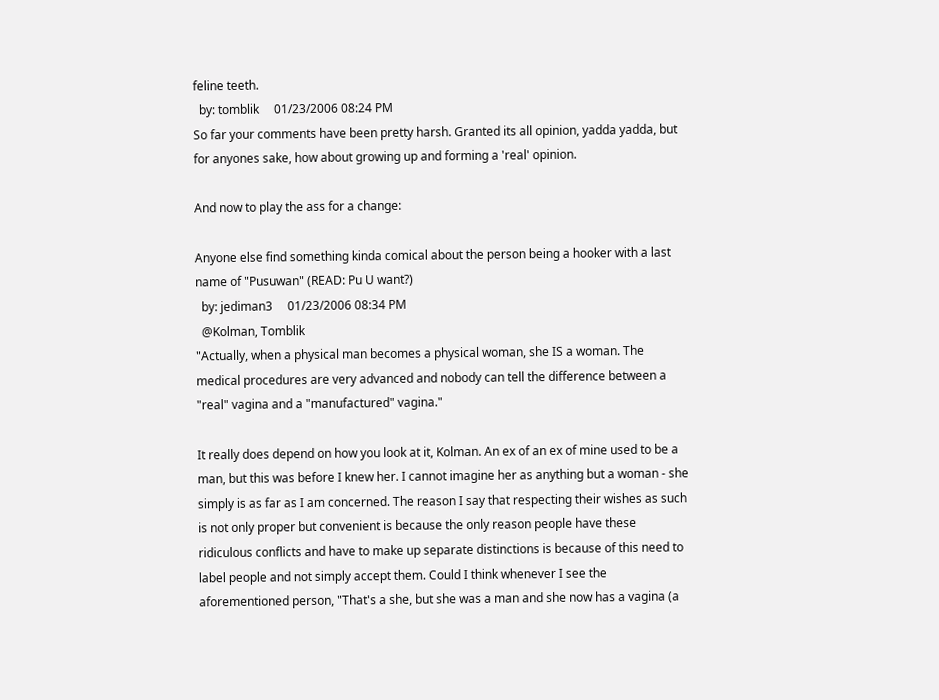feline teeth.
  by: tomblik     01/23/2006 08:24 PM
So far your comments have been pretty harsh. Granted its all opinion, yadda yadda, but for anyones sake, how about growing up and forming a 'real' opinion.

And now to play the ass for a change:

Anyone else find something kinda comical about the person being a hooker with a last name of "Pusuwan" (READ: Pu U want?)
  by: jediman3     01/23/2006 08:34 PM
  @Kolman, Tomblik
"Actually, when a physical man becomes a physical woman, she IS a woman. The medical procedures are very advanced and nobody can tell the difference between a "real" vagina and a "manufactured" vagina."

It really does depend on how you look at it, Kolman. An ex of an ex of mine used to be a man, but this was before I knew her. I cannot imagine her as anything but a woman - she simply is as far as I am concerned. The reason I say that respecting their wishes as such is not only proper but convenient is because the only reason people have these ridiculous conflicts and have to make up separate distinctions is because of this need to label people and not simply accept them. Could I think whenever I see the aforementioned person, "That's a she, but she was a man and she now has a vagina (a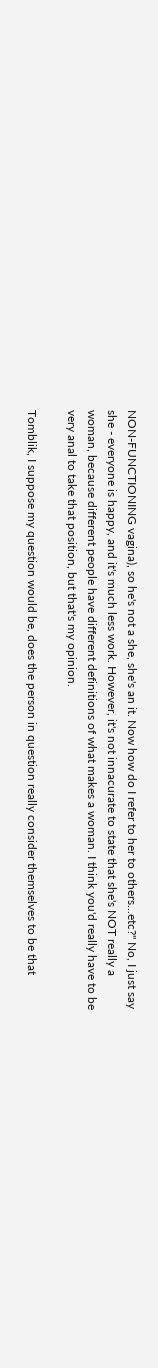NON-FUNCTIONING vagina), so he's not a she, she's an it. Now how do I refer to her to others...etc?" No, I just say she - everyone is happy, and it's much less work. However, it's not innacurate to state that she's NOT really a woman, because different people have different definitions of what makes a woman. I think you'd really have to be very anal to take that position, but that's my opinion.

Tomblik, I suppose my question would be, does the person in question really consider themselves to be that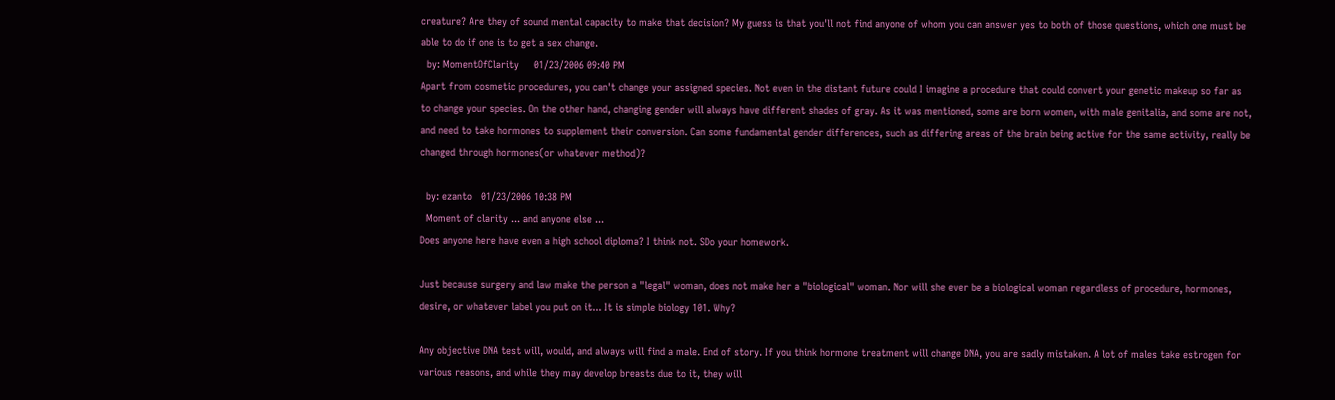creature? Are they of sound mental capacity to make that decision? My guess is that you'll not find anyone of whom you can answer yes to both of those questions, which one must be able to do if one is to get a sex change.
  by: MomentOfClarity     01/23/2006 09:40 PM
Apart from cosmetic procedures, you can't change your assigned species. Not even in the distant future could I imagine a procedure that could convert your genetic makeup so far as to change your species. On the other hand, changing gender will always have different shades of gray. As it was mentioned, some are born women, with male genitalia, and some are not, and need to take hormones to supplement their conversion. Can some fundamental gender differences, such as differing areas of the brain being active for the same activity, really be changed through hormones(or whatever method)?

  by: ezanto   01/23/2006 10:38 PM
  Moment of clarity ... and anyone else ...
Does anyone here have even a high school diploma? I think not. SDo your homework.

Just because surgery and law make the person a "legal" woman, does not make her a "biological" woman. Nor will she ever be a biological woman regardless of procedure, hormones, desire, or whatever label you put on it... It is simple biology 101. Why?

Any objective DNA test will, would, and always will find a male. End of story. If you think hormone treatment will change DNA, you are sadly mistaken. A lot of males take estrogen for various reasons, and while they may develop breasts due to it, they will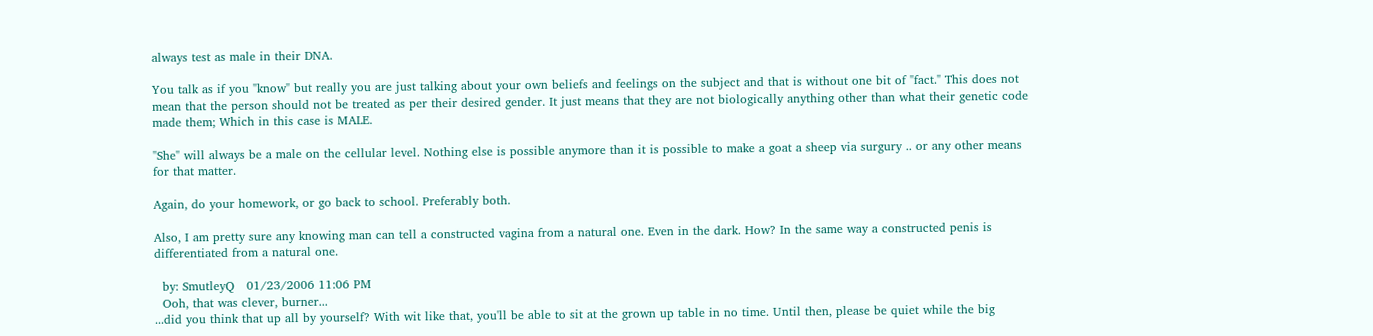always test as male in their DNA.

You talk as if you "know" but really you are just talking about your own beliefs and feelings on the subject and that is without one bit of "fact." This does not mean that the person should not be treated as per their desired gender. It just means that they are not biologically anything other than what their genetic code made them; Which in this case is MALE.

"She" will always be a male on the cellular level. Nothing else is possible anymore than it is possible to make a goat a sheep via surgury .. or any other means for that matter.

Again, do your homework, or go back to school. Preferably both.

Also, I am pretty sure any knowing man can tell a constructed vagina from a natural one. Even in the dark. How? In the same way a constructed penis is differentiated from a natural one.

  by: SmutleyQ   01/23/2006 11:06 PM
  Ooh, that was clever, burner...
...did you think that up all by yourself? With wit like that, you'll be able to sit at the grown up table in no time. Until then, please be quiet while the big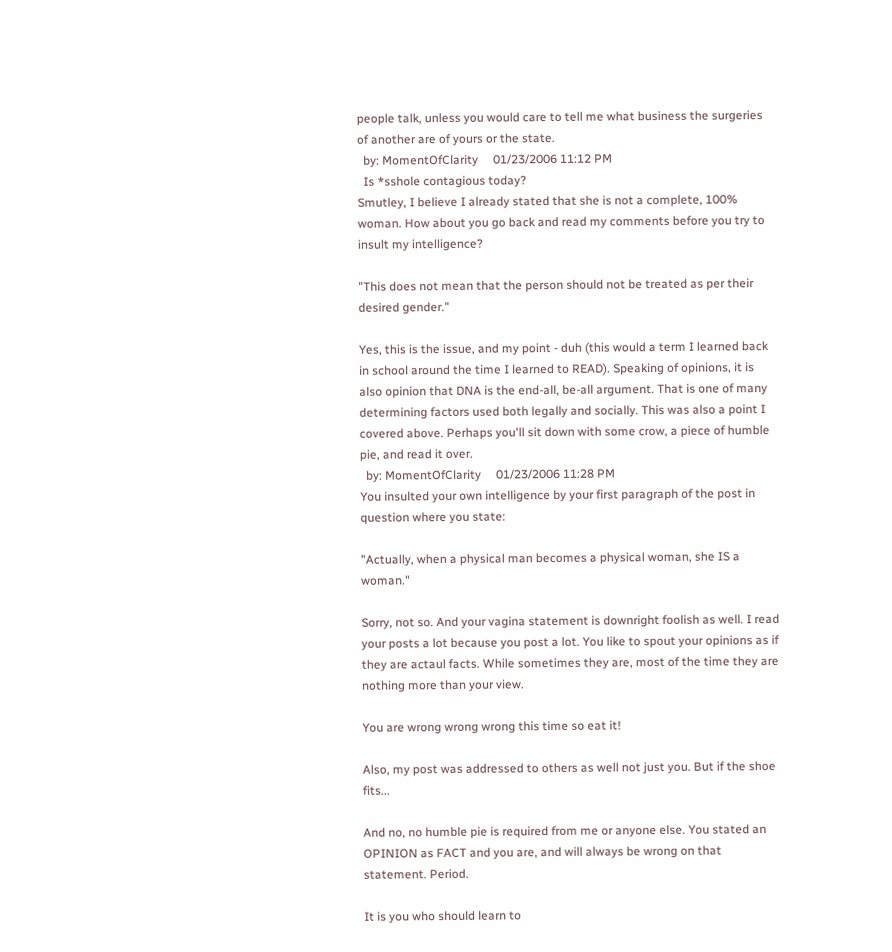people talk, unless you would care to tell me what business the surgeries of another are of yours or the state.
  by: MomentOfClarity     01/23/2006 11:12 PM
  Is *sshole contagious today?
Smutley, I believe I already stated that she is not a complete, 100% woman. How about you go back and read my comments before you try to insult my intelligence?

"This does not mean that the person should not be treated as per their desired gender."

Yes, this is the issue, and my point - duh (this would a term I learned back in school around the time I learned to READ). Speaking of opinions, it is also opinion that DNA is the end-all, be-all argument. That is one of many determining factors used both legally and socially. This was also a point I covered above. Perhaps you'll sit down with some crow, a piece of humble pie, and read it over.
  by: MomentOfClarity     01/23/2006 11:28 PM
You insulted your own intelligence by your first paragraph of the post in question where you state:

"Actually, when a physical man becomes a physical woman, she IS a woman."

Sorry, not so. And your vagina statement is downright foolish as well. I read your posts a lot because you post a lot. You like to spout your opinions as if they are actaul facts. While sometimes they are, most of the time they are nothing more than your view.

You are wrong wrong wrong this time so eat it!

Also, my post was addressed to others as well not just you. But if the shoe fits...

And no, no humble pie is required from me or anyone else. You stated an OPINION as FACT and you are, and will always be wrong on that statement. Period.

It is you who should learn to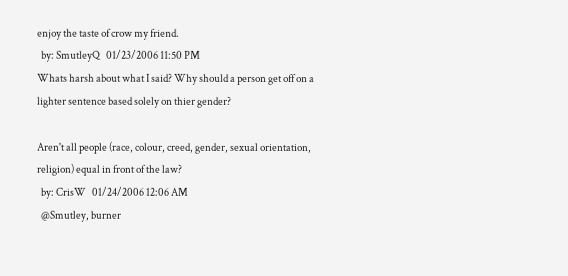enjoy the taste of crow my friend.
  by: SmutleyQ   01/23/2006 11:50 PM
Whats harsh about what I said? Why should a person get off on a lighter sentence based solely on thier gender?

Aren't all people (race, colour, creed, gender, sexual orientation, religion) equal in front of the law?
  by: CrisW   01/24/2006 12:06 AM
  @Smutley, burner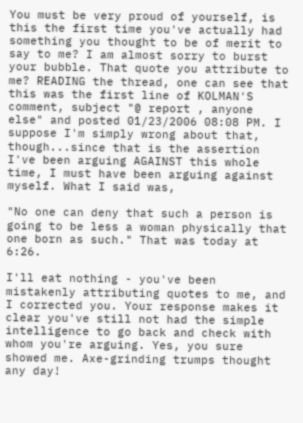You must be very proud of yourself, is this the first time you've actually had something you thought to be of merit to say to me? I am almost sorry to burst your bubble. That quote you attribute to me? READING the thread, one can see that this was the first line of KOLMAN'S comment, subject "@ report , anyone else" and posted 01/23/2006 08:08 PM. I suppose I'm simply wrong about that, though...since that is the assertion I've been arguing AGAINST this whole time, I must have been arguing against myself. What I said was,

"No one can deny that such a person is going to be less a woman physically that one born as such." That was today at 6:26.

I'll eat nothing - you've been mistakenly attributing quotes to me, and I corrected you. Your response makes it clear you've still not had the simple intelligence to go back and check with whom you're arguing. Yes, you sure showed me. Axe-grinding trumps thought any day!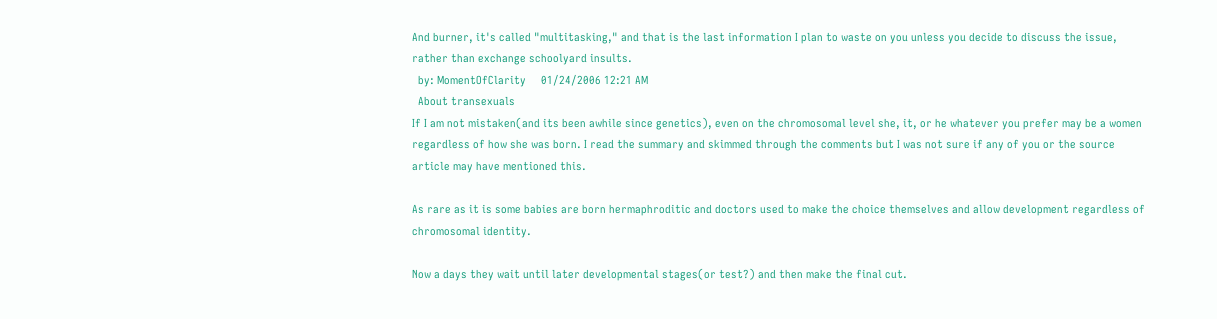And burner, it's called "multitasking," and that is the last information I plan to waste on you unless you decide to discuss the issue, rather than exchange schoolyard insults.
  by: MomentOfClarity     01/24/2006 12:21 AM
  About transexuals
If I am not mistaken(and its been awhile since genetics), even on the chromosomal level she, it, or he whatever you prefer may be a women regardless of how she was born. I read the summary and skimmed through the comments but I was not sure if any of you or the source article may have mentioned this.

As rare as it is some babies are born hermaphroditic and doctors used to make the choice themselves and allow development regardless of chromosomal identity.

Now a days they wait until later developmental stages(or test?) and then make the final cut.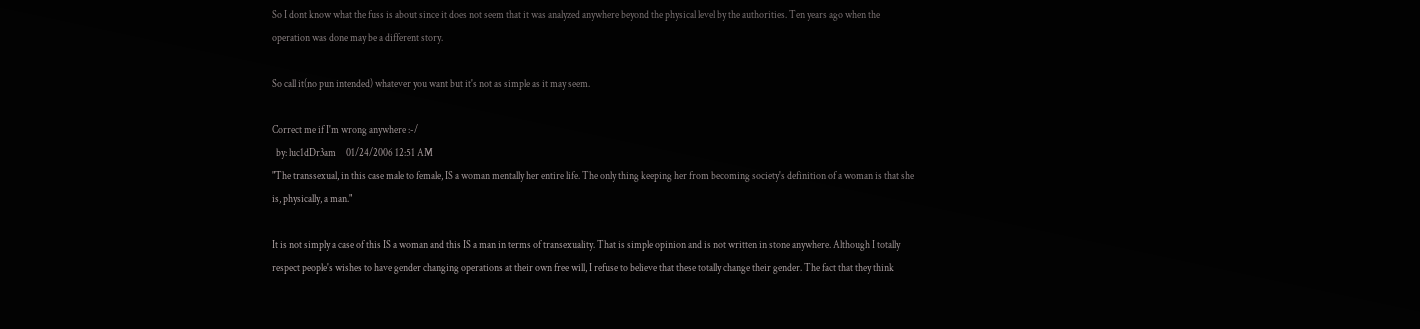So I dont know what the fuss is about since it does not seem that it was analyzed anywhere beyond the physical level by the authorities. Ten years ago when the operation was done may be a different story.

So call it(no pun intended) whatever you want but it's not as simple as it may seem.

Correct me if I'm wrong anywhere :-/
  by: luc1dDr3am     01/24/2006 12:51 AM
"The transsexual, in this case male to female, IS a woman mentally her entire life. The only thing keeping her from becoming society's definition of a woman is that she is, physically, a man."

It is not simply a case of this IS a woman and this IS a man in terms of transexuality. That is simple opinion and is not written in stone anywhere. Although I totally respect people's wishes to have gender changing operations at their own free will, I refuse to believe that these totally change their gender. The fact that they think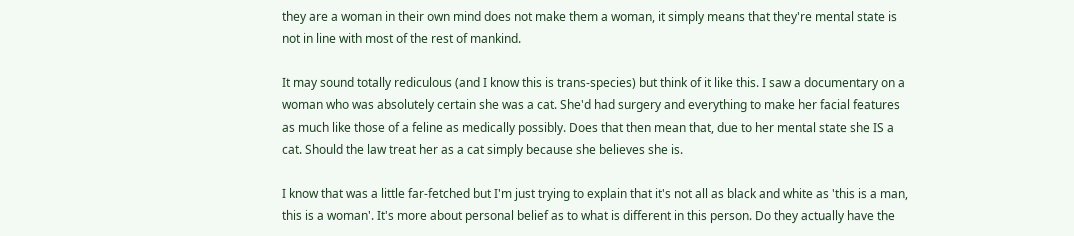they are a woman in their own mind does not make them a woman, it simply means that they're mental state is not in line with most of the rest of mankind.

It may sound totally rediculous (and I know this is trans-species) but think of it like this. I saw a documentary on a woman who was absolutely certain she was a cat. She'd had surgery and everything to make her facial features as much like those of a feline as medically possibly. Does that then mean that, due to her mental state she IS a cat. Should the law treat her as a cat simply because she believes she is.

I know that was a little far-fetched but I'm just trying to explain that it's not all as black and white as 'this is a man, this is a woman'. It's more about personal belief as to what is different in this person. Do they actually have the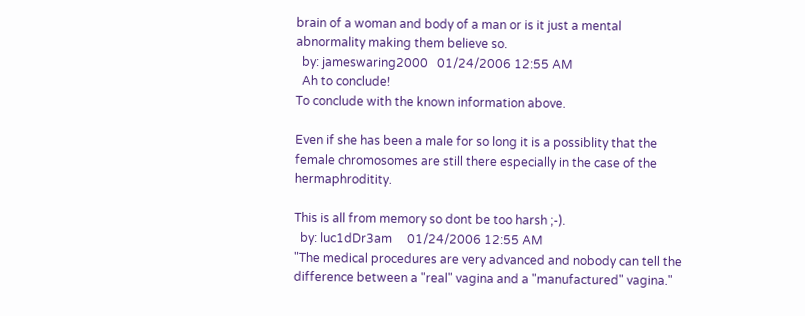brain of a woman and body of a man or is it just a mental abnormality making them believe so.
  by: jameswaring2000   01/24/2006 12:55 AM
  Ah to conclude!
To conclude with the known information above.

Even if she has been a male for so long it is a possiblity that the female chromosomes are still there especially in the case of the hermaphroditity.

This is all from memory so dont be too harsh ;-).
  by: luc1dDr3am     01/24/2006 12:55 AM
"The medical procedures are very advanced and nobody can tell the difference between a "real" vagina and a "manufactured" vagina."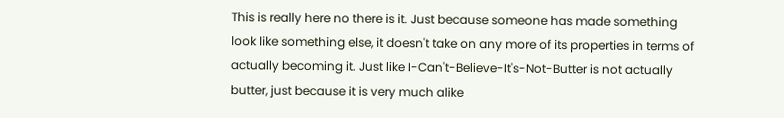This is really here no there is it. Just because someone has made something look like something else, it doesn't take on any more of its properties in terms of actually becoming it. Just like I-Can't-Believe-It's-Not-Butter is not actually butter, just because it is very much alike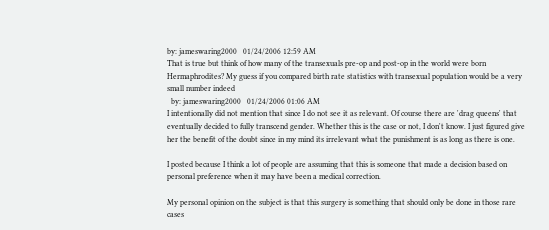by: jameswaring2000   01/24/2006 12:59 AM
That is true but think of how many of the transexuals pre-op and post-op in the world were born Hermaphrodites? My guess if you compared birth rate statistics with transexual population would be a very small number indeed
  by: jameswaring2000   01/24/2006 01:06 AM
I intentionally did not mention that since I do not see it as relevant. Of course there are 'drag queens' that eventually decided to fully transcend gender. Whether this is the case or not, I don't know. I just figured give her the benefit of the doubt since in my mind its irrelevant what the punishment is as long as there is one.

I posted because I think a lot of people are assuming that this is someone that made a decision based on personal preference when it may have been a medical correction.

My personal opinion on the subject is that this surgery is something that should only be done in those rare cases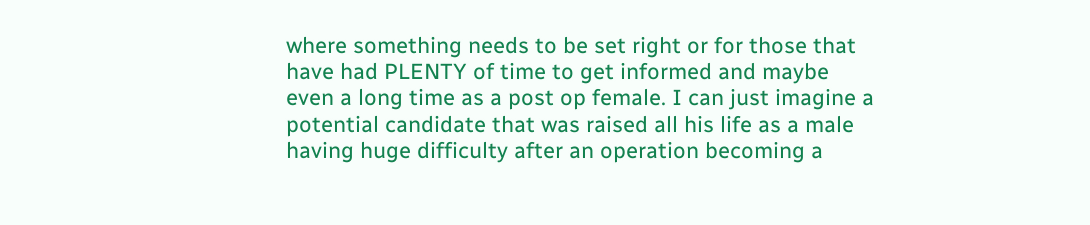where something needs to be set right or for those that have had PLENTY of time to get informed and maybe even a long time as a post op female. I can just imagine a potential candidate that was raised all his life as a male having huge difficulty after an operation becoming a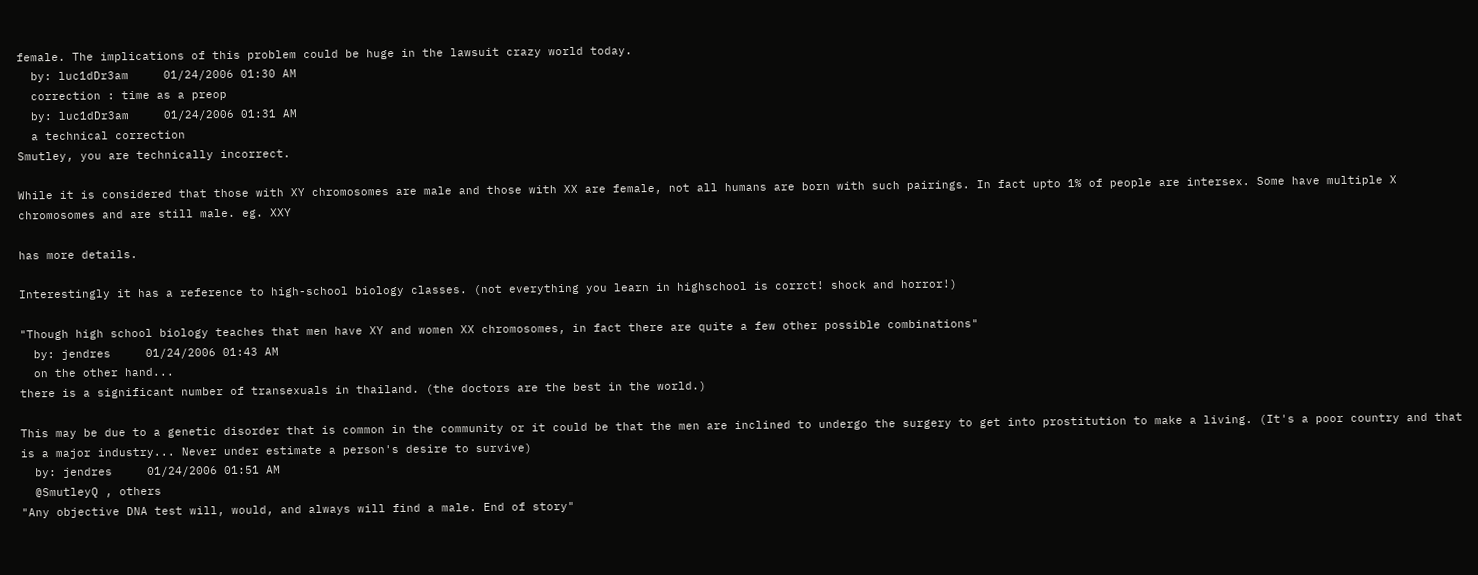female. The implications of this problem could be huge in the lawsuit crazy world today.
  by: luc1dDr3am     01/24/2006 01:30 AM
  correction : time as a preop
  by: luc1dDr3am     01/24/2006 01:31 AM
  a technical correction
Smutley, you are technically incorrect.

While it is considered that those with XY chromosomes are male and those with XX are female, not all humans are born with such pairings. In fact upto 1% of people are intersex. Some have multiple X chromosomes and are still male. eg. XXY

has more details.

Interestingly it has a reference to high-school biology classes. (not everything you learn in highschool is corrct! shock and horror!)

"Though high school biology teaches that men have XY and women XX chromosomes, in fact there are quite a few other possible combinations"
  by: jendres     01/24/2006 01:43 AM
  on the other hand...
there is a significant number of transexuals in thailand. (the doctors are the best in the world.)

This may be due to a genetic disorder that is common in the community or it could be that the men are inclined to undergo the surgery to get into prostitution to make a living. (It's a poor country and that is a major industry... Never under estimate a person's desire to survive)
  by: jendres     01/24/2006 01:51 AM
  @SmutleyQ , others
"Any objective DNA test will, would, and always will find a male. End of story"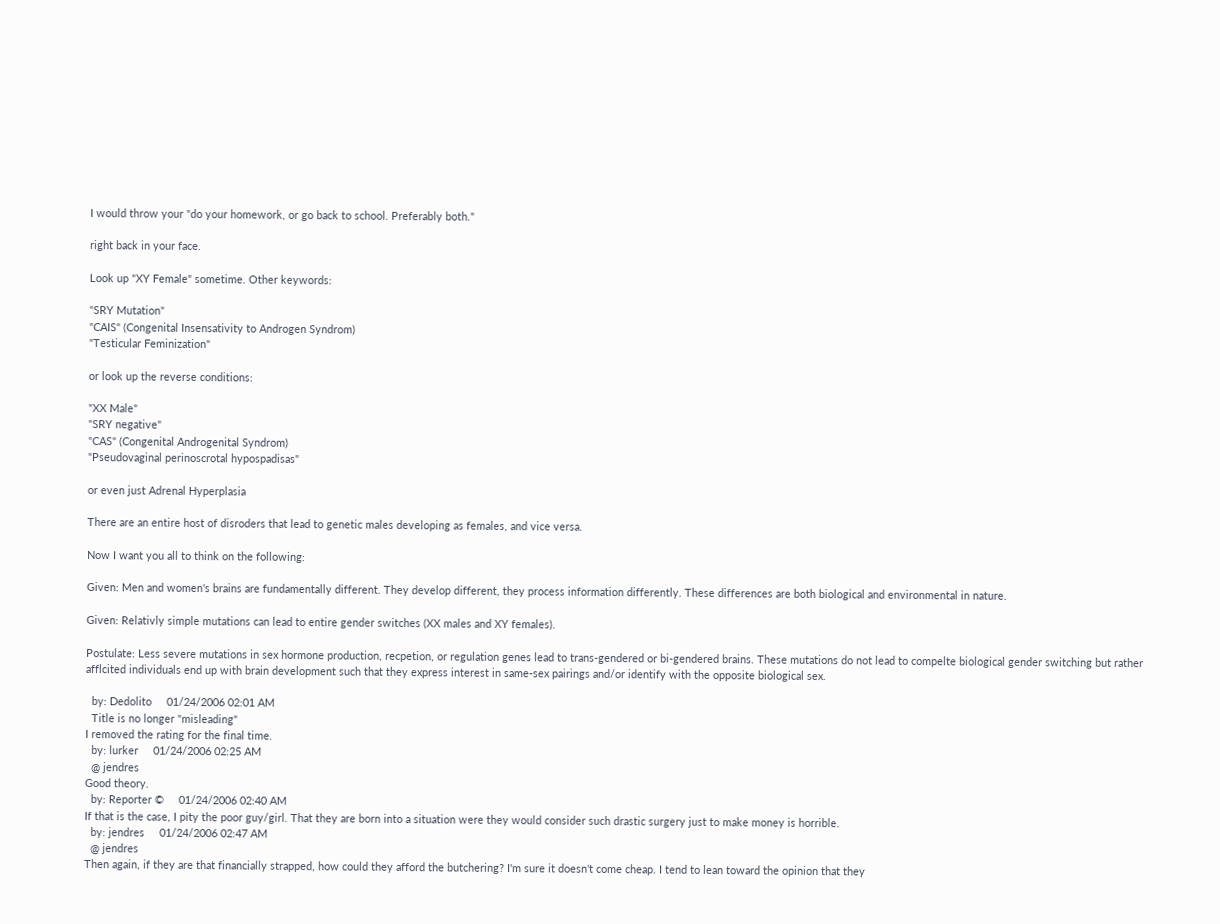I would throw your "do your homework, or go back to school. Preferably both."

right back in your face.

Look up "XY Female" sometime. Other keywords:

"SRY Mutation"
"CAIS" (Congenital Insensativity to Androgen Syndrom)
"Testicular Feminization"

or look up the reverse conditions:

"XX Male"
"SRY negative"
"CAS" (Congenital Androgenital Syndrom)
"Pseudovaginal perinoscrotal hypospadisas"

or even just Adrenal Hyperplasia

There are an entire host of disroders that lead to genetic males developing as females, and vice versa.

Now I want you all to think on the following:

Given: Men and women's brains are fundamentally different. They develop different, they process information differently. These differences are both biological and environmental in nature.

Given: Relativly simple mutations can lead to entire gender switches (XX males and XY females).

Postulate: Less severe mutations in sex hormone production, recpetion, or regulation genes lead to trans-gendered or bi-gendered brains. These mutations do not lead to compelte biological gender switching but rather afflcited individuals end up with brain development such that they express interest in same-sex pairings and/or identify with the opposite biological sex.

  by: Dedolito     01/24/2006 02:01 AM
  Title is no longer "misleading"
I removed the rating for the final time.
  by: lurker     01/24/2006 02:25 AM
  @ jendres
Good theory.
  by: Reporter ©     01/24/2006 02:40 AM
If that is the case, I pity the poor guy/girl. That they are born into a situation were they would consider such drastic surgery just to make money is horrible.
  by: jendres     01/24/2006 02:47 AM
  @ jendres
Then again, if they are that financially strapped, how could they afford the butchering? I'm sure it doesn't come cheap. I tend to lean toward the opinion that they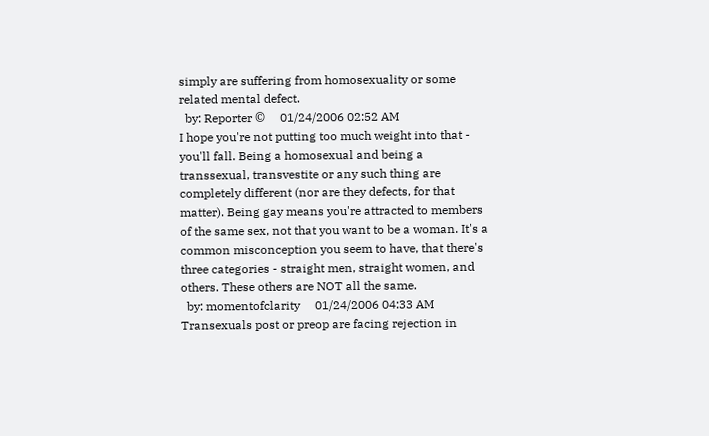simply are suffering from homosexuality or some related mental defect.
  by: Reporter ©     01/24/2006 02:52 AM
I hope you're not putting too much weight into that - you'll fall. Being a homosexual and being a transsexual, transvestite or any such thing are completely different (nor are they defects, for that matter). Being gay means you're attracted to members of the same sex, not that you want to be a woman. It's a common misconception you seem to have, that there's three categories - straight men, straight women, and others. These others are NOT all the same.
  by: momentofclarity     01/24/2006 04:33 AM
Transexuals post or preop are facing rejection in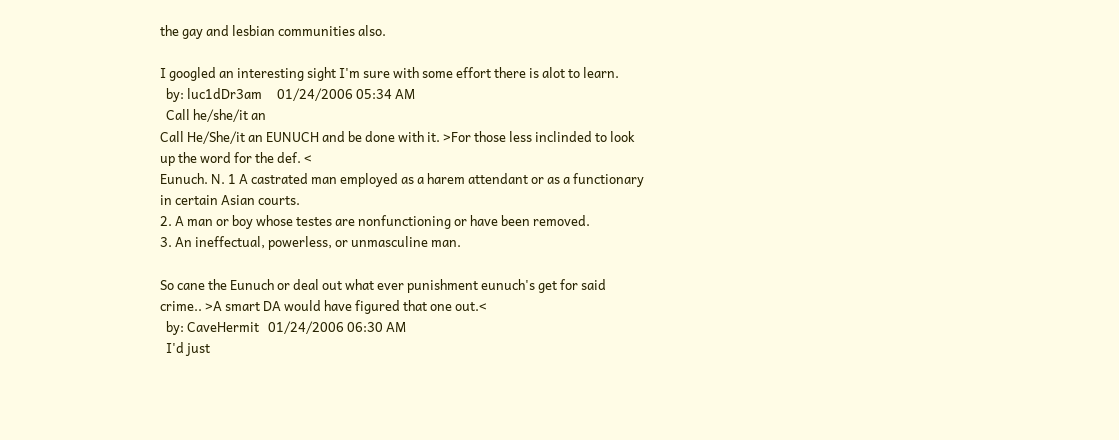the gay and lesbian communities also.

I googled an interesting sight I'm sure with some effort there is alot to learn.
  by: luc1dDr3am     01/24/2006 05:34 AM
  Call he/she/it an
Call He/She/it an EUNUCH and be done with it. >For those less inclinded to look up the word for the def. <
Eunuch. N. 1 A castrated man employed as a harem attendant or as a functionary in certain Asian courts.
2. A man or boy whose testes are nonfunctioning or have been removed.
3. An ineffectual, powerless, or unmasculine man.

So cane the Eunuch or deal out what ever punishment eunuch's get for said crime.. >A smart DA would have figured that one out.<
  by: CaveHermit   01/24/2006 06:30 AM
  I'd just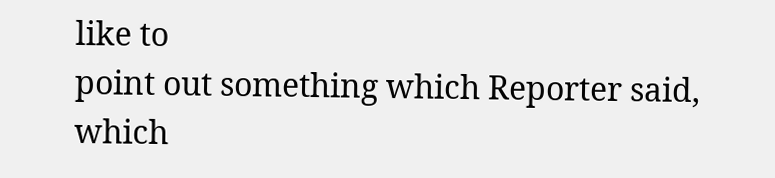like to
point out something which Reporter said, which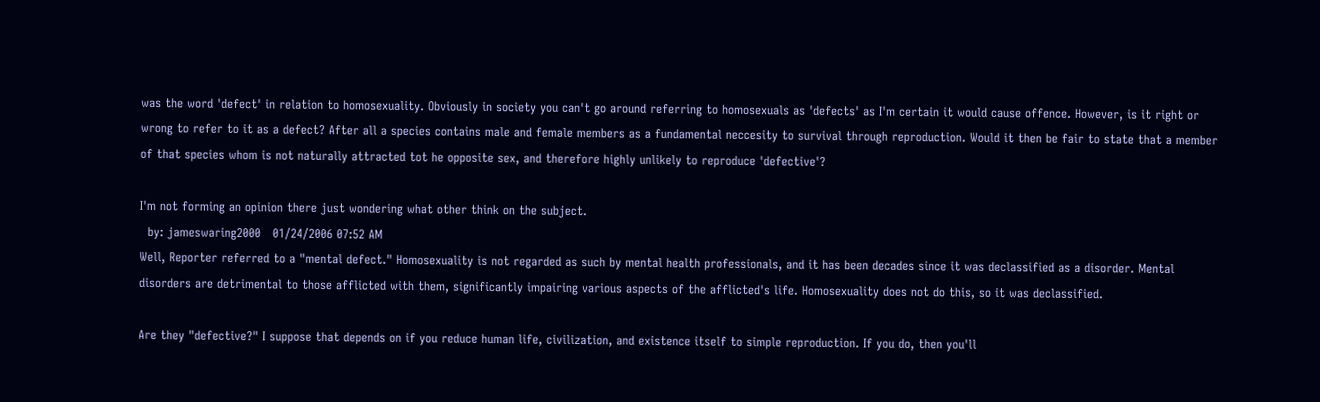was the word 'defect' in relation to homosexuality. Obviously in society you can't go around referring to homosexuals as 'defects' as I'm certain it would cause offence. However, is it right or wrong to refer to it as a defect? After all a species contains male and female members as a fundamental neccesity to survival through reproduction. Would it then be fair to state that a member of that species whom is not naturally attracted tot he opposite sex, and therefore highly unlikely to reproduce 'defective'?

I'm not forming an opinion there just wondering what other think on the subject.
  by: jameswaring2000   01/24/2006 07:52 AM
Well, Reporter referred to a "mental defect." Homosexuality is not regarded as such by mental health professionals, and it has been decades since it was declassified as a disorder. Mental disorders are detrimental to those afflicted with them, significantly impairing various aspects of the afflicted's life. Homosexuality does not do this, so it was declassified.

Are they "defective?" I suppose that depends on if you reduce human life, civilization, and existence itself to simple reproduction. If you do, then you'll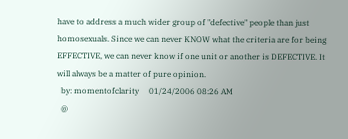have to address a much wider group of "defective" people than just homosexuals. Since we can never KNOW what the criteria are for being EFFECTIVE, we can never know if one unit or another is DEFECTIVE. It will always be a matter of pure opinion.
  by: momentofclarity     01/24/2006 08:26 AM
  @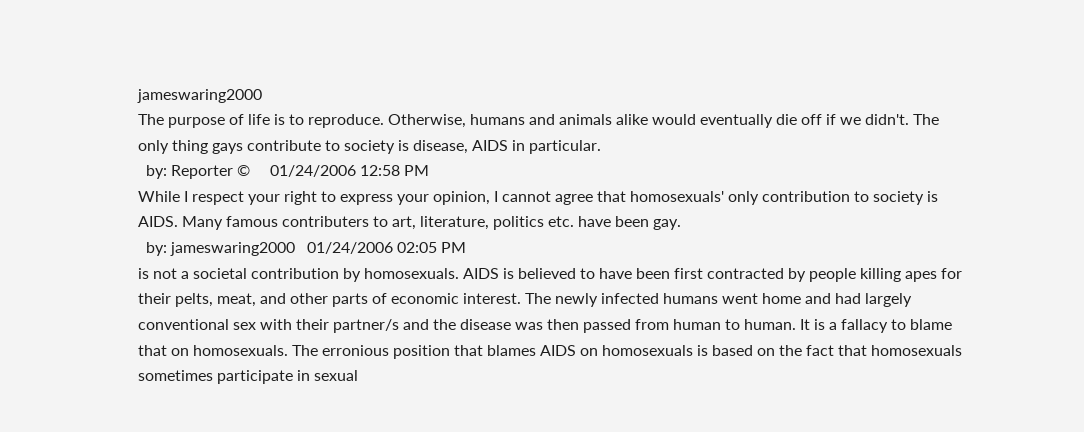jameswaring2000
The purpose of life is to reproduce. Otherwise, humans and animals alike would eventually die off if we didn't. The only thing gays contribute to society is disease, AIDS in particular.
  by: Reporter ©     01/24/2006 12:58 PM
While I respect your right to express your opinion, I cannot agree that homosexuals' only contribution to society is AIDS. Many famous contributers to art, literature, politics etc. have been gay.
  by: jameswaring2000   01/24/2006 02:05 PM
is not a societal contribution by homosexuals. AIDS is believed to have been first contracted by people killing apes for their pelts, meat, and other parts of economic interest. The newly infected humans went home and had largely conventional sex with their partner/s and the disease was then passed from human to human. It is a fallacy to blame that on homosexuals. The erronious position that blames AIDS on homosexuals is based on the fact that homosexuals sometimes participate in sexual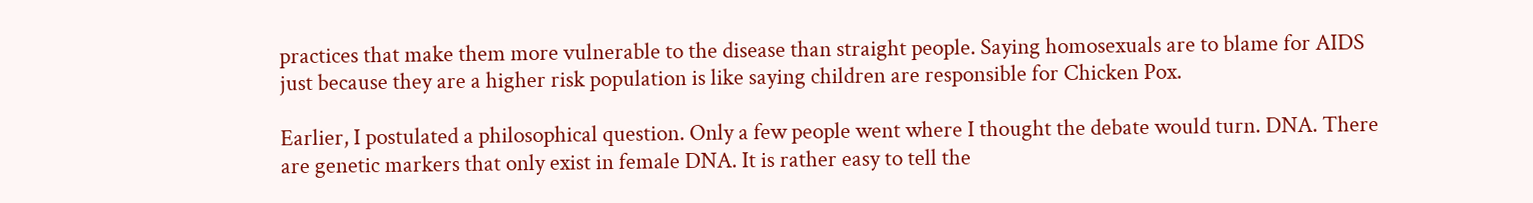practices that make them more vulnerable to the disease than straight people. Saying homosexuals are to blame for AIDS just because they are a higher risk population is like saying children are responsible for Chicken Pox.

Earlier, I postulated a philosophical question. Only a few people went where I thought the debate would turn. DNA. There are genetic markers that only exist in female DNA. It is rather easy to tell the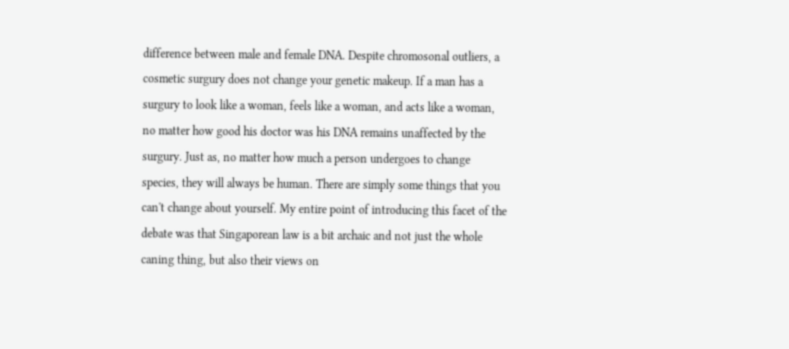difference between male and female DNA. Despite chromosonal outliers, a cosmetic surgury does not change your genetic makeup. If a man has a surgury to look like a woman, feels like a woman, and acts like a woman, no matter how good his doctor was his DNA remains unaffected by the surgury. Just as, no matter how much a person undergoes to change species, they will always be human. There are simply some things that you can't change about yourself. My entire point of introducing this facet of the debate was that Singaporean law is a bit archaic and not just the whole caning thing, but also their views on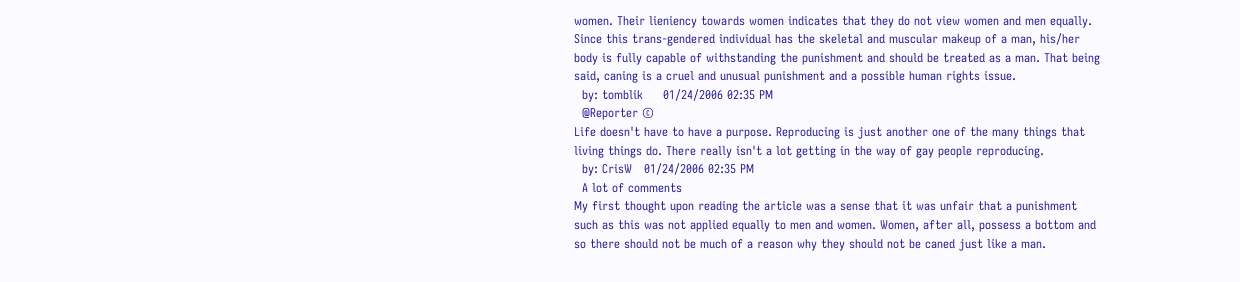women. Their lieniency towards women indicates that they do not view women and men equally. Since this trans-gendered individual has the skeletal and muscular makeup of a man, his/her body is fully capable of withstanding the punishment and should be treated as a man. That being said, caning is a cruel and unusual punishment and a possible human rights issue.
  by: tomblik     01/24/2006 02:35 PM
  @Reporter ©
Life doesn't have to have a purpose. Reproducing is just another one of the many things that living things do. There really isn't a lot getting in the way of gay people reproducing.
  by: CrisW   01/24/2006 02:35 PM
  A lot of comments
My first thought upon reading the article was a sense that it was unfair that a punishment such as this was not applied equally to men and women. Women, after all, possess a bottom and so there should not be much of a reason why they should not be caned just like a man.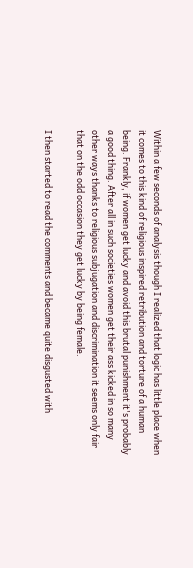Within a few seconds of analysis though I realized that logic has little place when it comes to this kind of religious inspired retribution and torture of a human being. Frankly, if women get lucky and avoid this brutal punishment it's probably a good thing. After all in such societies women get their ass kicked in so many other ways thanks to religious subjugation and discrimination it seems only fair that on the odd occasion they get lucky by being female.

I then started to read the comments and became quite disgusted with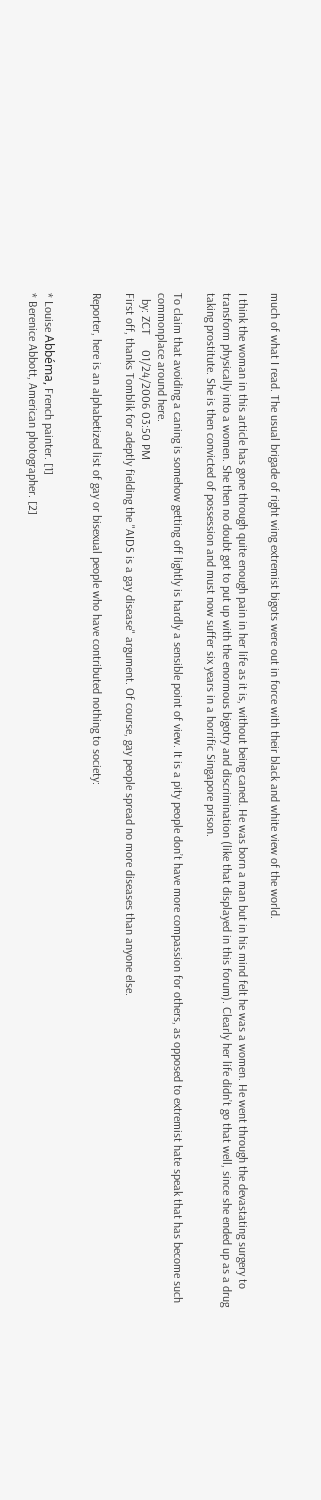much of what I read. The usual brigade of right wing extremist bigots were out in force with their black and white view of the world.

I think the woman in this article has gone through quite enough pain in her life as it is, without being caned. He was born a man but in his mind felt he was a women. He went through the devastating surgery to transform physically into a women. She then no doubt got to put up with the enormous bigotry and discrimination (like that displayed in this forum). Clearly her life didn’t go that well, since she ended up as a drug taking prostitute. She is then convicted of possession and must now suffer six years in a horrific Singapore prison.

To claim that avoiding a caning is somehow getting off lightly is hardly a sensible point of view. It is a pity people don’t have more compassion for others, as opposed to extremist hate speak that has become such commonplace around here.
  by: ZCT     01/24/2006 03:50 PM
First off, thanks Tomblik for adeptly fielding the "AIDS is a gay disease" argument. Of course, gay people spread no more diseases than anyone else.

Reporter, here is an alphabetized list of gay or bisexual people who have contributed nothing to society:


* Louise Abbéma, French painter. [1]
* Berenice Abbott, American photographer. [2]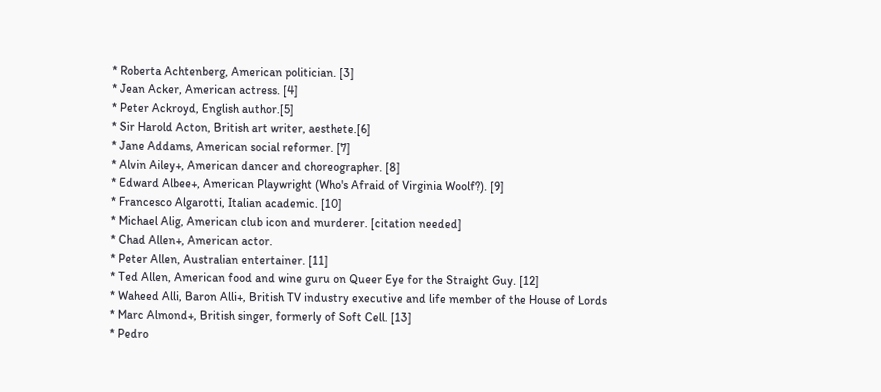* Roberta Achtenberg, American politician. [3]
* Jean Acker, American actress. [4]
* Peter Ackroyd, English author.[5]
* Sir Harold Acton, British art writer, aesthete.[6]
* Jane Addams, American social reformer. [7]
* Alvin Ailey+, American dancer and choreographer. [8]
* Edward Albee+, American Playwright (Who's Afraid of Virginia Woolf?). [9]
* Francesco Algarotti, Italian academic. [10]
* Michael Alig, American club icon and murderer. [citation needed]
* Chad Allen+, American actor.
* Peter Allen, Australian entertainer. [11]
* Ted Allen, American food and wine guru on Queer Eye for the Straight Guy. [12]
* Waheed Alli, Baron Alli+, British TV industry executive and life member of the House of Lords
* Marc Almond+, British singer, formerly of Soft Cell. [13]
* Pedro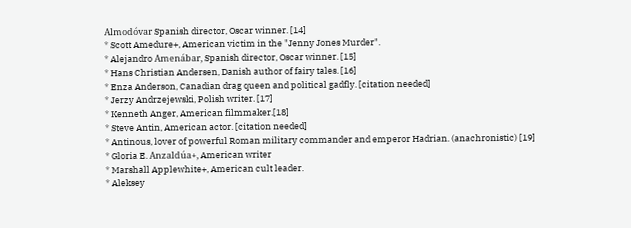Almodóvar Spanish director, Oscar winner. [14]
* Scott Amedure+, American victim in the "Jenny Jones Murder".
* Alejandro Amenábar, Spanish director, Oscar winner. [15]
* Hans Christian Andersen, Danish author of fairy tales. [16]
* Enza Anderson, Canadian drag queen and political gadfly. [citation needed]
* Jerzy Andrzejewski, Polish writer. [17]
* Kenneth Anger, American filmmaker.[18]
* Steve Antin, American actor. [citation needed]
* Antinous, lover of powerful Roman military commander and emperor Hadrian. (anachronistic) [19]
* Gloria E. Anzaldúa+, American writer
* Marshall Applewhite+, American cult leader.
* Aleksey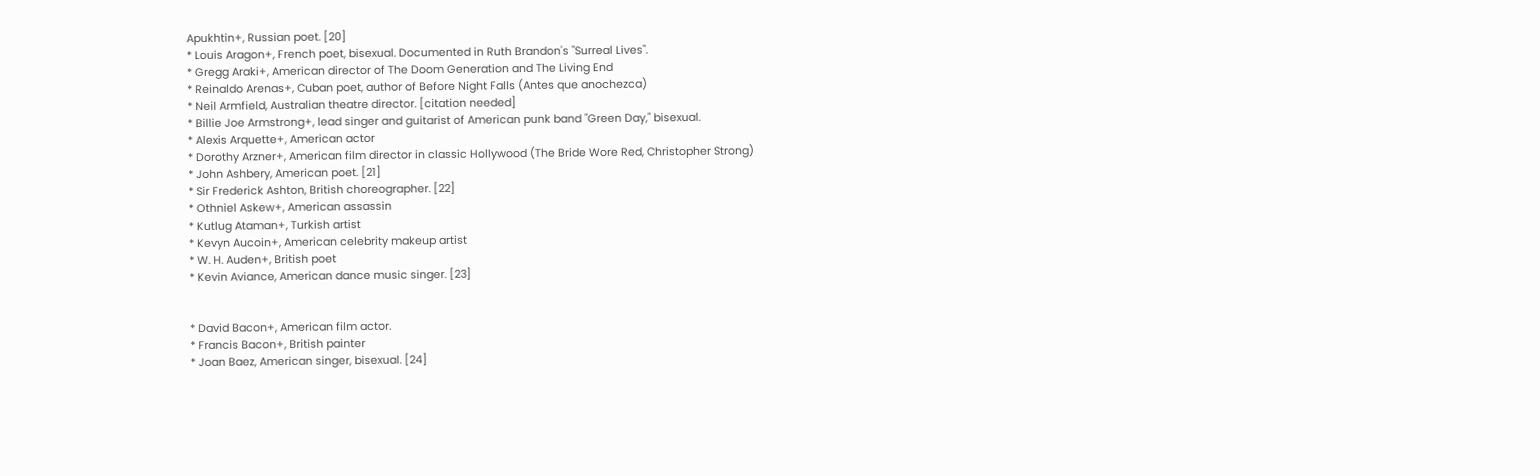Apukhtin+, Russian poet. [20]
* Louis Aragon+, French poet, bisexual. Documented in Ruth Brandon's "Surreal Lives".
* Gregg Araki+, American director of The Doom Generation and The Living End
* Reinaldo Arenas+, Cuban poet, author of Before Night Falls (Antes que anochezca)
* Neil Armfield, Australian theatre director. [citation needed]
* Billie Joe Armstrong+, lead singer and guitarist of American punk band "Green Day," bisexual.
* Alexis Arquette+, American actor
* Dorothy Arzner+, American film director in classic Hollywood (The Bride Wore Red, Christopher Strong)
* John Ashbery, American poet. [21]
* Sir Frederick Ashton, British choreographer. [22]
* Othniel Askew+, American assassin
* Kutlug Ataman+, Turkish artist
* Kevyn Aucoin+, American celebrity makeup artist
* W. H. Auden+, British poet
* Kevin Aviance, American dance music singer. [23]


* David Bacon+, American film actor.
* Francis Bacon+, British painter
* Joan Baez, American singer, bisexual. [24]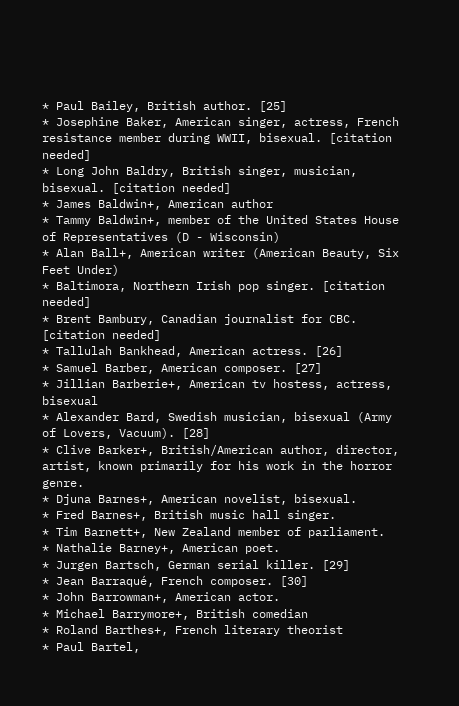* Paul Bailey, British author. [25]
* Josephine Baker, American singer, actress, French resistance member during WWII, bisexual. [citation needed]
* Long John Baldry, British singer, musician, bisexual. [citation needed]
* James Baldwin+, American author
* Tammy Baldwin+, member of the United States House of Representatives (D - Wisconsin)
* Alan Ball+, American writer (American Beauty, Six Feet Under)
* Baltimora, Northern Irish pop singer. [citation needed]
* Brent Bambury, Canadian journalist for CBC. [citation needed]
* Tallulah Bankhead, American actress. [26]
* Samuel Barber, American composer. [27]
* Jillian Barberie+, American tv hostess, actress, bisexual
* Alexander Bard, Swedish musician, bisexual (Army of Lovers, Vacuum). [28]
* Clive Barker+, British/American author, director, artist, known primarily for his work in the horror genre.
* Djuna Barnes+, American novelist, bisexual.
* Fred Barnes+, British music hall singer.
* Tim Barnett+, New Zealand member of parliament.
* Nathalie Barney+, American poet.
* Jurgen Bartsch, German serial killer. [29]
* Jean Barraqué, French composer. [30]
* John Barrowman+, American actor.
* Michael Barrymore+, British comedian
* Roland Barthes+, French literary theorist
* Paul Bartel,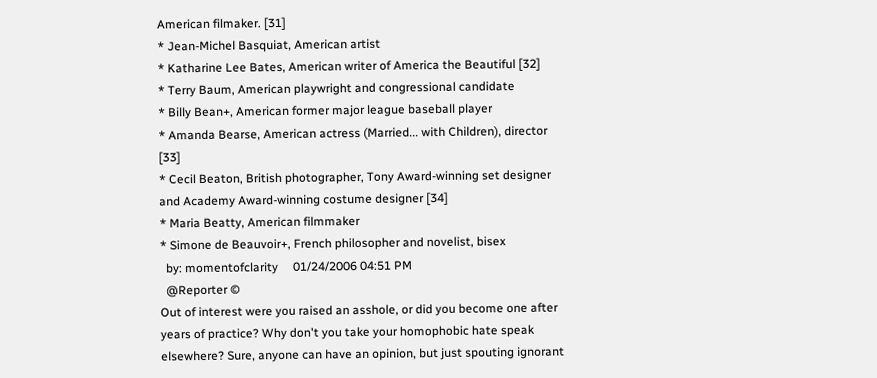American filmaker. [31]
* Jean-Michel Basquiat, American artist
* Katharine Lee Bates, American writer of America the Beautiful [32]
* Terry Baum, American playwright and congressional candidate
* Billy Bean+, American former major league baseball player
* Amanda Bearse, American actress (Married... with Children), director [33]
* Cecil Beaton, British photographer, Tony Award-winning set designer and Academy Award-winning costume designer [34]
* Maria Beatty, American filmmaker
* Simone de Beauvoir+, French philosopher and novelist, bisex
  by: momentofclarity     01/24/2006 04:51 PM
  @Reporter ©
Out of interest were you raised an asshole, or did you become one after years of practice? Why don't you take your homophobic hate speak elsewhere? Sure, anyone can have an opinion, but just spouting ignorant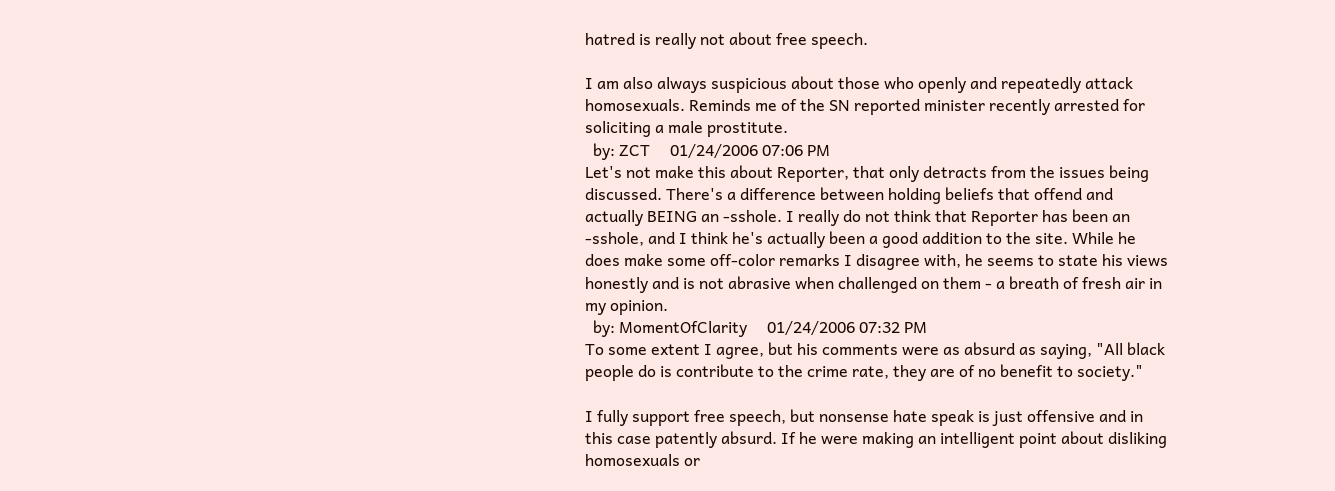hatred is really not about free speech.

I am also always suspicious about those who openly and repeatedly attack homosexuals. Reminds me of the SN reported minister recently arrested for soliciting a male prostitute.
  by: ZCT     01/24/2006 07:06 PM
Let's not make this about Reporter, that only detracts from the issues being discussed. There's a difference between holding beliefs that offend and actually BEING an -sshole. I really do not think that Reporter has been an -sshole, and I think he's actually been a good addition to the site. While he does make some off-color remarks I disagree with, he seems to state his views honestly and is not abrasive when challenged on them - a breath of fresh air in my opinion.
  by: MomentOfClarity     01/24/2006 07:32 PM
To some extent I agree, but his comments were as absurd as saying, "All black people do is contribute to the crime rate, they are of no benefit to society."

I fully support free speech, but nonsense hate speak is just offensive and in this case patently absurd. If he were making an intelligent point about disliking homosexuals or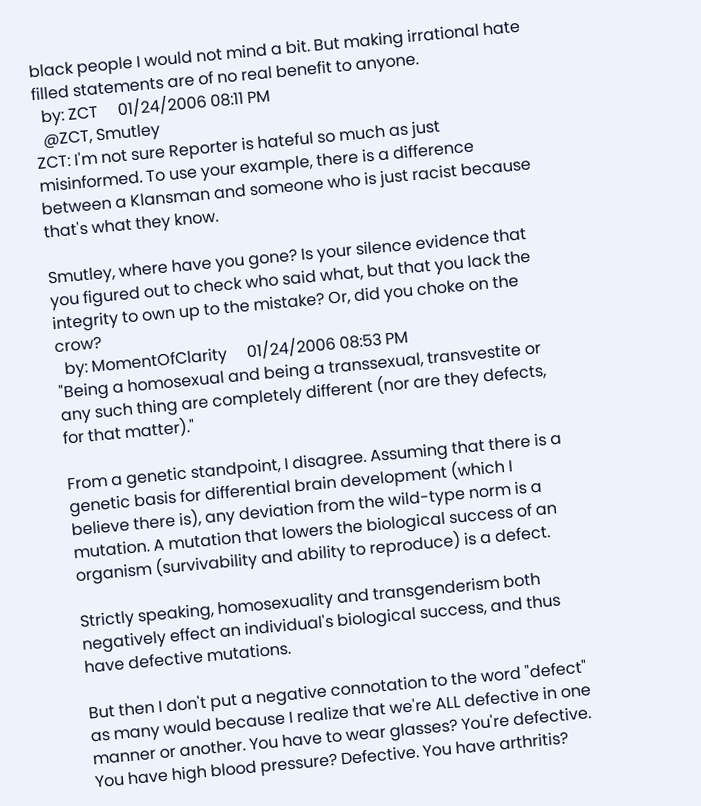black people I would not mind a bit. But making irrational hate filled statements are of no real benefit to anyone.
  by: ZCT     01/24/2006 08:11 PM
  @ZCT, Smutley
ZCT: I'm not sure Reporter is hateful so much as just misinformed. To use your example, there is a difference between a Klansman and someone who is just racist because that's what they know.

Smutley, where have you gone? Is your silence evidence that you figured out to check who said what, but that you lack the integrity to own up to the mistake? Or, did you choke on the crow?
  by: MomentOfClarity     01/24/2006 08:53 PM
"Being a homosexual and being a transsexual, transvestite or any such thing are completely different (nor are they defects, for that matter)."

From a genetic standpoint, I disagree. Assuming that there is a genetic basis for differential brain development (which I believe there is), any deviation from the wild-type norm is a mutation. A mutation that lowers the biological success of an organism (survivability and ability to reproduce) is a defect.

Strictly speaking, homosexuality and transgenderism both negatively effect an individual's biological success, and thus have defective mutations.

But then I don't put a negative connotation to the word "defect" as many would because I realize that we're ALL defective in one manner or another. You have to wear glasses? You're defective. You have high blood pressure? Defective. You have arthritis?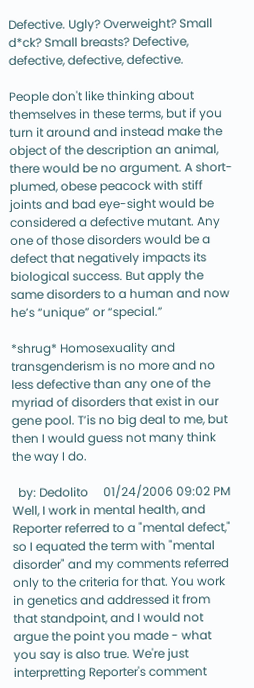Defective. Ugly? Overweight? Small d*ck? Small breasts? Defective, defective, defective, defective.

People don't like thinking about themselves in these terms, but if you turn it around and instead make the object of the description an animal, there would be no argument. A short-plumed, obese peacock with stiff joints and bad eye-sight would be considered a defective mutant. Any one of those disorders would be a defect that negatively impacts its biological success. But apply the same disorders to a human and now he’s “unique” or “special.”

*shrug* Homosexuality and transgenderism is no more and no less defective than any one of the myriad of disorders that exist in our gene pool. T’is no big deal to me, but then I would guess not many think the way I do.

  by: Dedolito     01/24/2006 09:02 PM
Well, I work in mental health, and Reporter referred to a "mental defect," so I equated the term with "mental disorder" and my comments referred only to the criteria for that. You work in genetics and addressed it from that standpoint, and I would not argue the point you made - what you say is also true. We're just interpretting Reporter's comment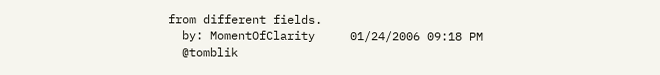from different fields.
  by: MomentOfClarity     01/24/2006 09:18 PM
  @tomblik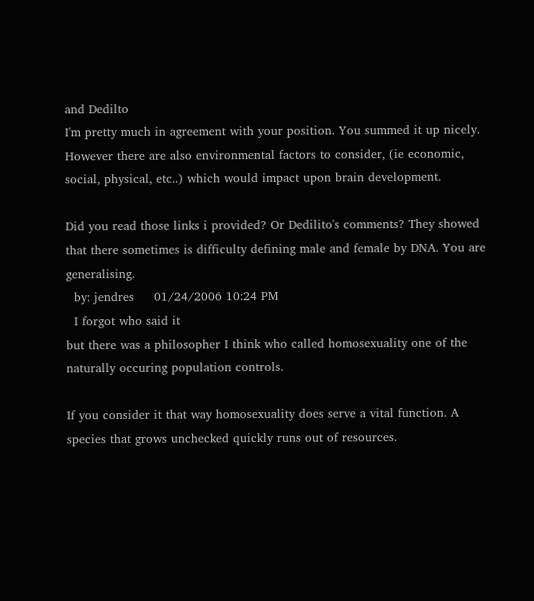and Dedilto
I'm pretty much in agreement with your position. You summed it up nicely. However there are also environmental factors to consider, (ie economic, social, physical, etc..) which would impact upon brain development.

Did you read those links i provided? Or Dedilito's comments? They showed that there sometimes is difficulty defining male and female by DNA. You are generalising.
  by: jendres     01/24/2006 10:24 PM
  I forgot who said it
but there was a philosopher I think who called homosexuality one of the naturally occuring population controls.

If you consider it that way homosexuality does serve a vital function. A species that grows unchecked quickly runs out of resources.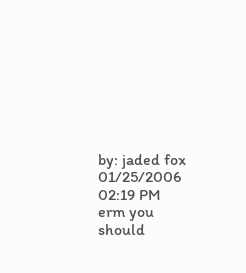by: jaded fox     01/25/2006 02:19 PM
erm you should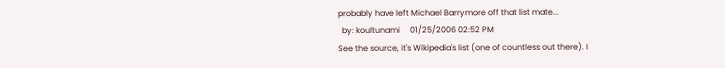probably have left Michael Barrymore off that list mate...
  by: koultunami     01/25/2006 02:52 PM
See the source, it's Wikipedia's list (one of countless out there). I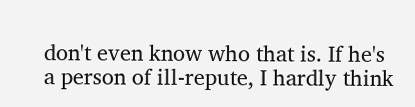don't even know who that is. If he's a person of ill-repute, I hardly think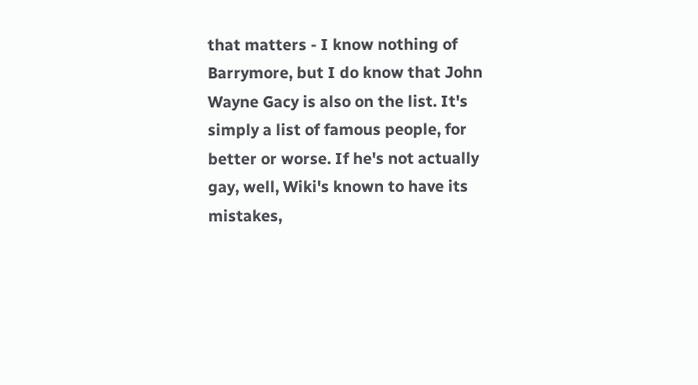that matters - I know nothing of Barrymore, but I do know that John Wayne Gacy is also on the list. It's simply a list of famous people, for better or worse. If he's not actually gay, well, Wiki's known to have its mistakes,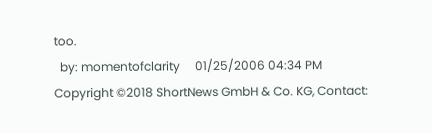too.
  by: momentofclarity     01/25/2006 04:34 PM
Copyright ©2018 ShortNews GmbH & Co. KG, Contact: